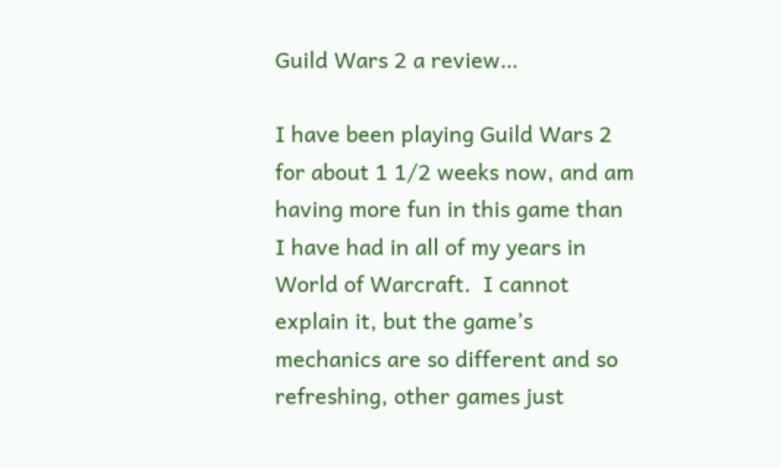Guild Wars 2 a review…

I have been playing Guild Wars 2 for about 1 1/2 weeks now, and am having more fun in this game than I have had in all of my years in World of Warcraft.  I cannot explain it, but the game’s mechanics are so different and so refreshing, other games just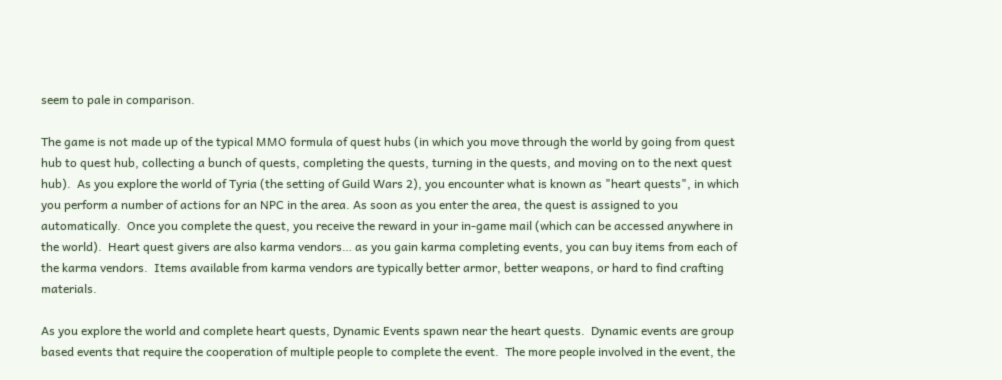seem to pale in comparison.

The game is not made up of the typical MMO formula of quest hubs (in which you move through the world by going from quest hub to quest hub, collecting a bunch of quests, completing the quests, turning in the quests, and moving on to the next quest hub).  As you explore the world of Tyria (the setting of Guild Wars 2), you encounter what is known as "heart quests", in which you perform a number of actions for an NPC in the area. As soon as you enter the area, the quest is assigned to you automatically.  Once you complete the quest, you receive the reward in your in-game mail (which can be accessed anywhere in the world).  Heart quest givers are also karma vendors… as you gain karma completing events, you can buy items from each of the karma vendors.  Items available from karma vendors are typically better armor, better weapons, or hard to find crafting materials.

As you explore the world and complete heart quests, Dynamic Events spawn near the heart quests.  Dynamic events are group based events that require the cooperation of multiple people to complete the event.  The more people involved in the event, the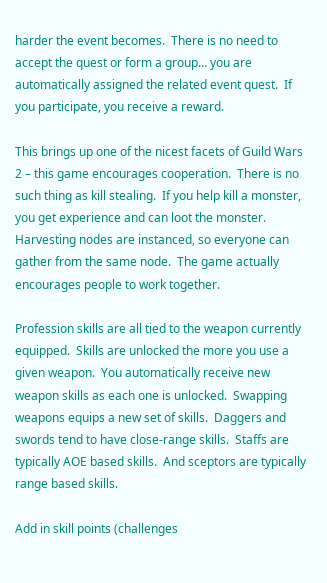harder the event becomes.  There is no need to accept the quest or form a group… you are automatically assigned the related event quest.  If you participate, you receive a reward.

This brings up one of the nicest facets of Guild Wars 2 – this game encourages cooperation.  There is no such thing as kill stealing.  If you help kill a monster, you get experience and can loot the monster.  Harvesting nodes are instanced, so everyone can gather from the same node.  The game actually encourages people to work together.

Profession skills are all tied to the weapon currently equipped.  Skills are unlocked the more you use a given weapon.  You automatically receive new weapon skills as each one is unlocked.  Swapping weapons equips a new set of skills.  Daggers and swords tend to have close-range skills.  Staffs are typically AOE based skills.  And sceptors are typically range based skills.

Add in skill points (challenges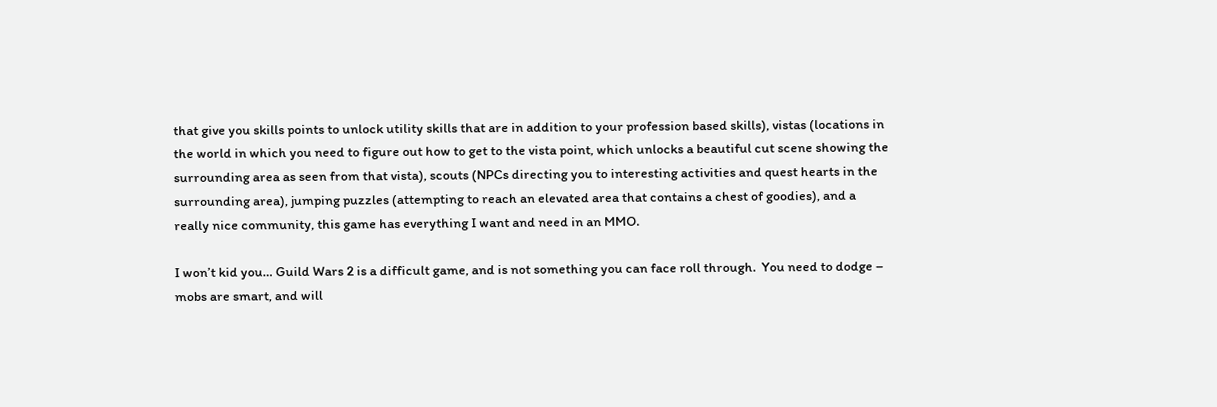that give you skills points to unlock utility skills that are in addition to your profession based skills), vistas (locations in the world in which you need to figure out how to get to the vista point, which unlocks a beautiful cut scene showing the surrounding area as seen from that vista), scouts (NPCs directing you to interesting activities and quest hearts in the surrounding area), jumping puzzles (attempting to reach an elevated area that contains a chest of goodies), and a really nice community, this game has everything I want and need in an MMO.

I won’t kid you… Guild Wars 2 is a difficult game, and is not something you can face roll through.  You need to dodge – mobs are smart, and will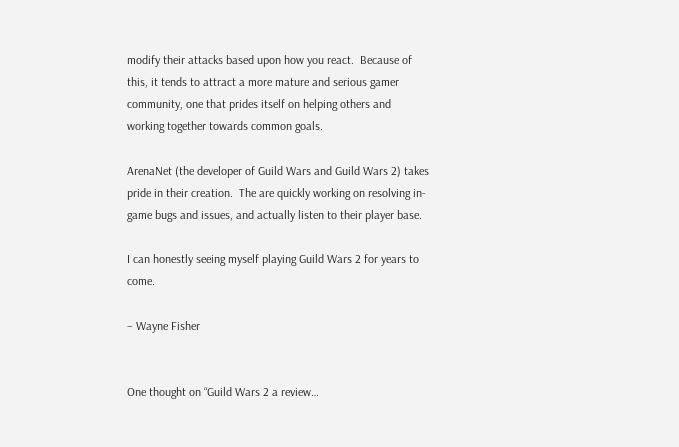modify their attacks based upon how you react.  Because of this, it tends to attract a more mature and serious gamer community, one that prides itself on helping others and working together towards common goals.

ArenaNet (the developer of Guild Wars and Guild Wars 2) takes pride in their creation.  The are quickly working on resolving in-game bugs and issues, and actually listen to their player base.

I can honestly seeing myself playing Guild Wars 2 for years to come.

– Wayne Fisher


One thought on “Guild Wars 2 a review…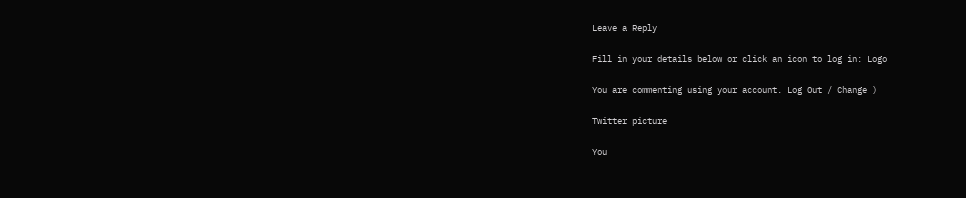Leave a Reply

Fill in your details below or click an icon to log in: Logo

You are commenting using your account. Log Out / Change )

Twitter picture

You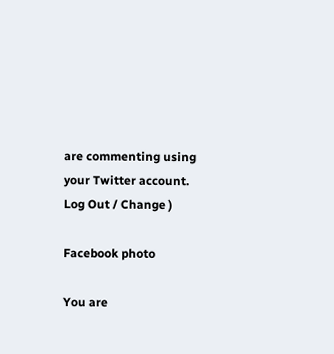are commenting using your Twitter account. Log Out / Change )

Facebook photo

You are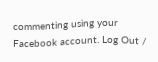commenting using your Facebook account. Log Out /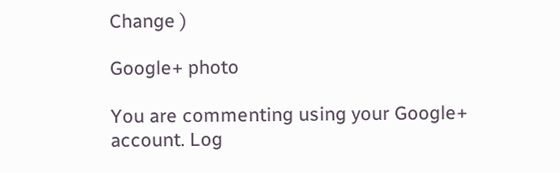Change )

Google+ photo

You are commenting using your Google+ account. Log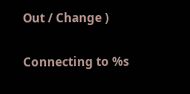Out / Change )

Connecting to %s